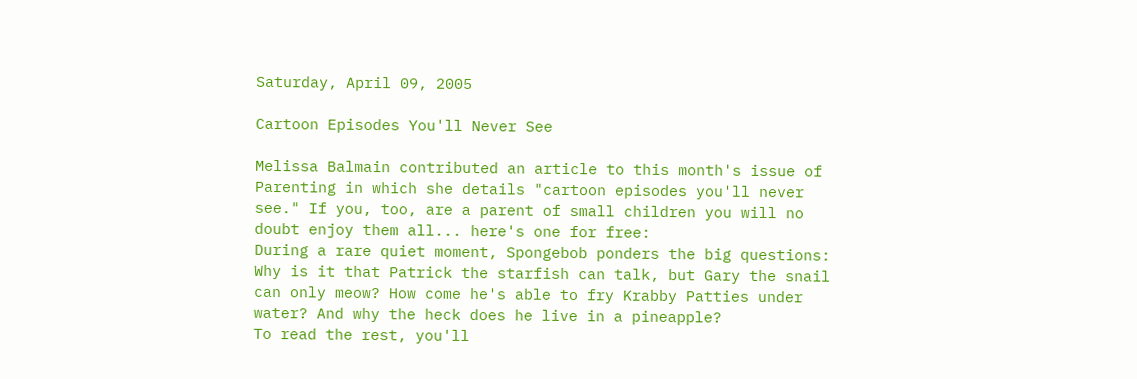Saturday, April 09, 2005

Cartoon Episodes You'll Never See

Melissa Balmain contributed an article to this month's issue of Parenting in which she details "cartoon episodes you'll never see." If you, too, are a parent of small children you will no doubt enjoy them all... here's one for free:
During a rare quiet moment, Spongebob ponders the big questions: Why is it that Patrick the starfish can talk, but Gary the snail can only meow? How come he's able to fry Krabby Patties under water? And why the heck does he live in a pineapple?
To read the rest, you'll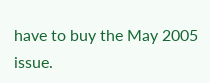have to buy the May 2005 issue.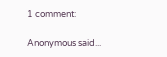1 comment:

Anonymous said...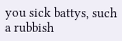you sick battys, such a rubbish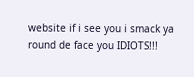website if i see you i smack ya round de face you IDIOTS!!!